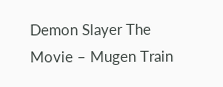Demon Slayer The Movie – Mugen Train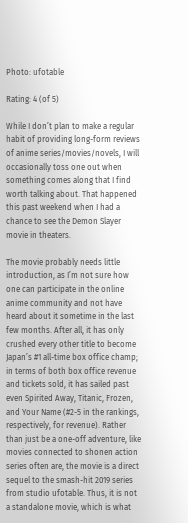Photo: ufotable

Rating: 4 (of 5)

While I don’t plan to make a regular habit of providing long-form reviews of anime series/movies/novels, I will occasionally toss one out when something comes along that I find worth talking about. That happened this past weekend when I had a chance to see the Demon Slayer movie in theaters.

The movie probably needs little introduction, as I’m not sure how one can participate in the online anime community and not have heard about it sometime in the last few months. After all, it has only crushed every other title to become Japan’s #1 all-time box office champ; in terms of both box office revenue and tickets sold, it has sailed past even Spirited Away, Titanic, Frozen, and Your Name (#2-5 in the rankings, respectively, for revenue). Rather than just be a one-off adventure, like movies connected to shonen action series often are, the movie is a direct sequel to the smash-hit 2019 series from studio ufotable. Thus, it is not a standalone movie, which is what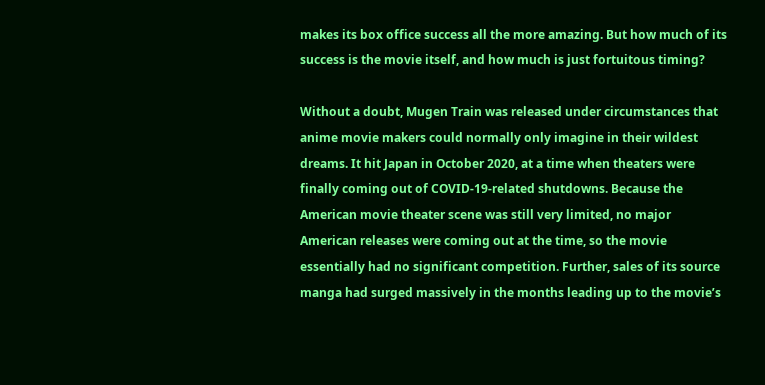makes its box office success all the more amazing. But how much of its success is the movie itself, and how much is just fortuitous timing?

Without a doubt, Mugen Train was released under circumstances that anime movie makers could normally only imagine in their wildest dreams. It hit Japan in October 2020, at a time when theaters were finally coming out of COVID-19-related shutdowns. Because the American movie theater scene was still very limited, no major American releases were coming out at the time, so the movie essentially had no significant competition. Further, sales of its source manga had surged massively in the months leading up to the movie’s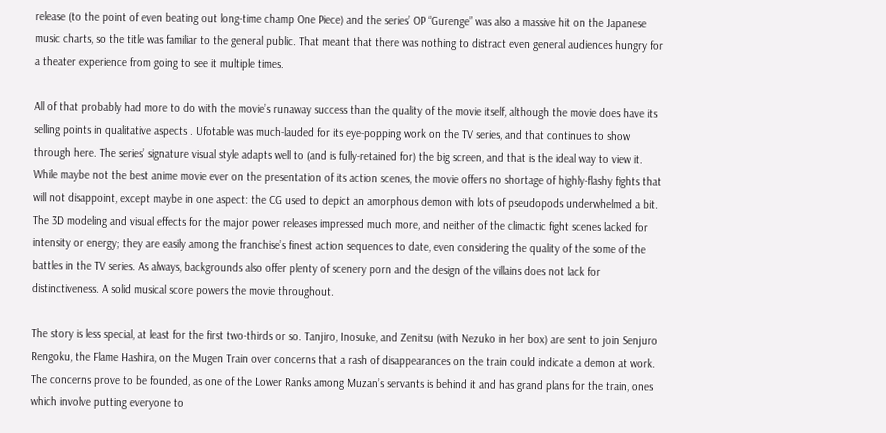release (to the point of even beating out long-time champ One Piece) and the series’ OP “Gurenge” was also a massive hit on the Japanese music charts, so the title was familiar to the general public. That meant that there was nothing to distract even general audiences hungry for a theater experience from going to see it multiple times.

All of that probably had more to do with the movie’s runaway success than the quality of the movie itself, although the movie does have its selling points in qualitative aspects . Ufotable was much-lauded for its eye-popping work on the TV series, and that continues to show through here. The series’ signature visual style adapts well to (and is fully-retained for) the big screen, and that is the ideal way to view it. While maybe not the best anime movie ever on the presentation of its action scenes, the movie offers no shortage of highly-flashy fights that will not disappoint, except maybe in one aspect: the CG used to depict an amorphous demon with lots of pseudopods underwhelmed a bit. The 3D modeling and visual effects for the major power releases impressed much more, and neither of the climactic fight scenes lacked for intensity or energy; they are easily among the franchise’s finest action sequences to date, even considering the quality of the some of the battles in the TV series. As always, backgrounds also offer plenty of scenery porn and the design of the villains does not lack for distinctiveness. A solid musical score powers the movie throughout.

The story is less special, at least for the first two-thirds or so. Tanjiro, Inosuke, and Zenitsu (with Nezuko in her box) are sent to join Senjuro Rengoku, the Flame Hashira, on the Mugen Train over concerns that a rash of disappearances on the train could indicate a demon at work. The concerns prove to be founded, as one of the Lower Ranks among Muzan’s servants is behind it and has grand plans for the train, ones which involve putting everyone to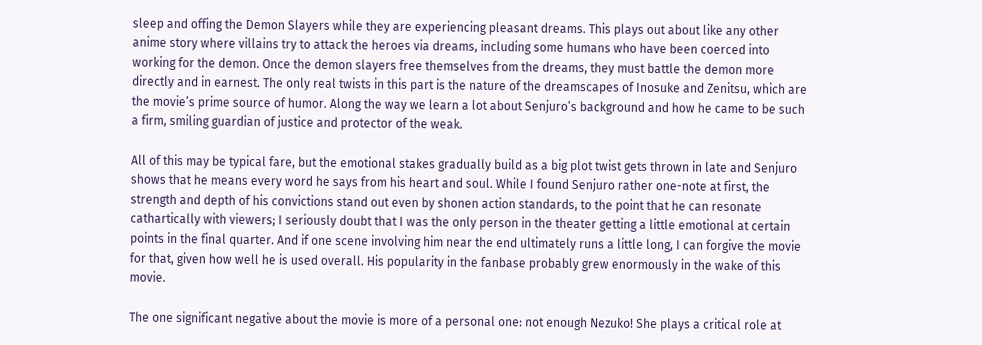sleep and offing the Demon Slayers while they are experiencing pleasant dreams. This plays out about like any other anime story where villains try to attack the heroes via dreams, including some humans who have been coerced into working for the demon. Once the demon slayers free themselves from the dreams, they must battle the demon more directly and in earnest. The only real twists in this part is the nature of the dreamscapes of Inosuke and Zenitsu, which are the movie’s prime source of humor. Along the way we learn a lot about Senjuro’s background and how he came to be such a firm, smiling guardian of justice and protector of the weak.

All of this may be typical fare, but the emotional stakes gradually build as a big plot twist gets thrown in late and Senjuro shows that he means every word he says from his heart and soul. While I found Senjuro rather one-note at first, the strength and depth of his convictions stand out even by shonen action standards, to the point that he can resonate cathartically with viewers; I seriously doubt that I was the only person in the theater getting a little emotional at certain points in the final quarter. And if one scene involving him near the end ultimately runs a little long, I can forgive the movie for that, given how well he is used overall. His popularity in the fanbase probably grew enormously in the wake of this movie.

The one significant negative about the movie is more of a personal one: not enough Nezuko! She plays a critical role at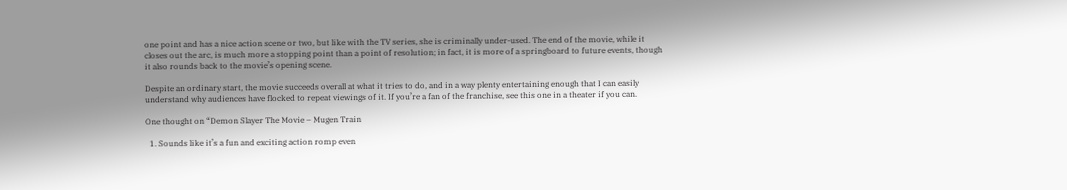one point and has a nice action scene or two, but like with the TV series, she is criminally under-used. The end of the movie, while it closes out the arc, is much more a stopping point than a point of resolution; in fact, it is more of a springboard to future events, though it also rounds back to the movie’s opening scene.

Despite an ordinary start, the movie succeeds overall at what it tries to do, and in a way plenty entertaining enough that I can easily understand why audiences have flocked to repeat viewings of it. If you’re a fan of the franchise, see this one in a theater if you can.

One thought on “Demon Slayer The Movie – Mugen Train

  1. Sounds like it’s a fun and exciting action romp even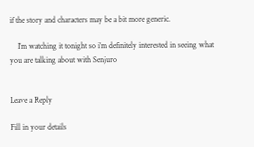if the story and characters may be a bit more generic.

    I’m watching it tonight so i’m definitely interested in seeing what you are talking about with Senjuro


Leave a Reply

Fill in your details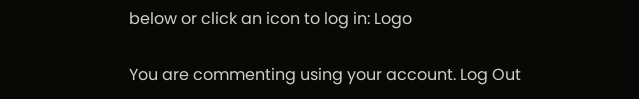below or click an icon to log in: Logo

You are commenting using your account. Log Out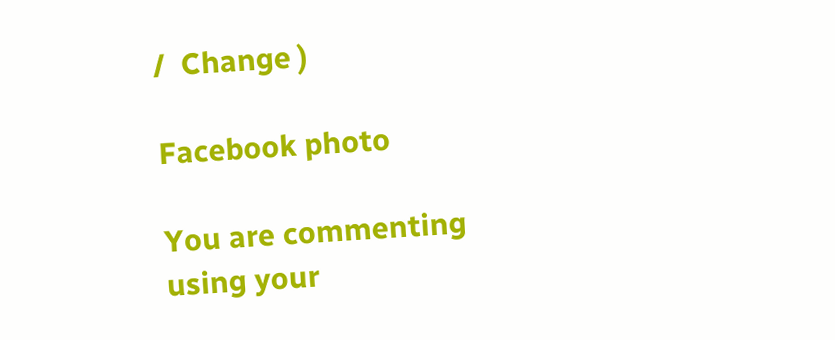/  Change )

Facebook photo

You are commenting using your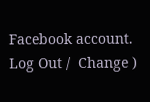Facebook account. Log Out /  Change )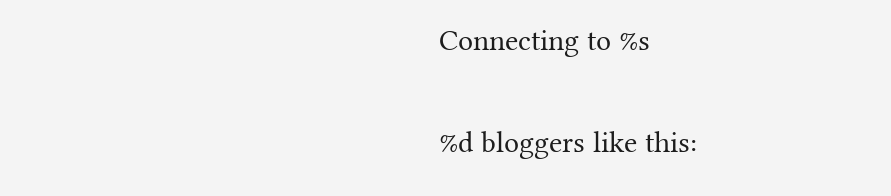Connecting to %s

%d bloggers like this: